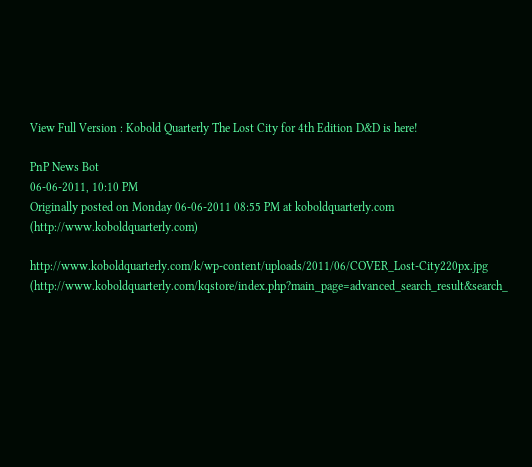View Full Version : Kobold Quarterly The Lost City for 4th Edition D&D is here!

PnP News Bot
06-06-2011, 10:10 PM
Originally posted on Monday 06-06-2011 08:55 PM at koboldquarterly.com (http://www.koboldquarterly.com)

http://www.koboldquarterly.com/k/wp-content/uploads/2011/06/COVER_Lost-City220px.jpg (http://www.koboldquarterly.com/kqstore/index.php?main_page=advanced_search_result&search_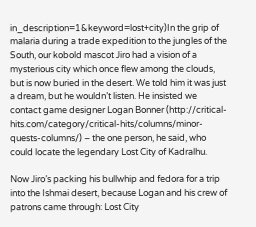in_description=1&keyword=lost+city)In the grip of malaria during a trade expedition to the jungles of the South, our kobold mascot Jiro had a vision of a mysterious city which once flew among the clouds, but is now buried in the desert. We told him it was just a dream, but he wouldn’t listen. He insisted we contact game designer Logan Bonner (http://critical-hits.com/category/critical-hits/columns/minor-quests-columns/) – the one person, he said, who could locate the legendary Lost City of Kadralhu.

Now Jiro’s packing his bullwhip and fedora for a trip into the Ishmai desert, because Logan and his crew of patrons came through: Lost City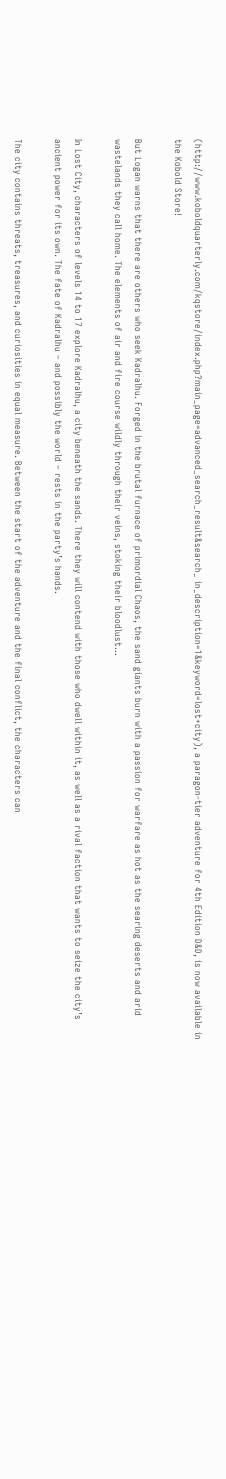(http://www.koboldquarterly.com/kqstore/index.php?main_page=advanced_search_result&search_ in_description=1&keyword=lost+city), a paragon-tier adventure for 4th Edition D&D, is now available in the Kobold Store!

But Logan warns that there are others who seek Kadralhu. Forged in the brutal furnace of primordial Chaos, the sand giants burn with a passion for warfare as hot as the searing deserts and arid wastelands they call home. The elements of air and fire course wildly through their veins, stoking their bloodlust…

In Lost City, characters of levels 14 to 17 explore Kadralhu, a city beneath the sands. There they will contend with those who dwell within it, as well as a rival faction that wants to seize the city’s ancient power for its own. The fate of Kadralhu – and possibly the world – rests in the party’s hands.

The city contains threats, treasures, and curiosities in equal measure. Between the start of the adventure and the final conflict, the characters can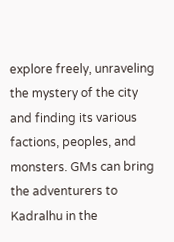explore freely, unraveling the mystery of the city and finding its various factions, peoples, and monsters. GMs can bring the adventurers to Kadralhu in the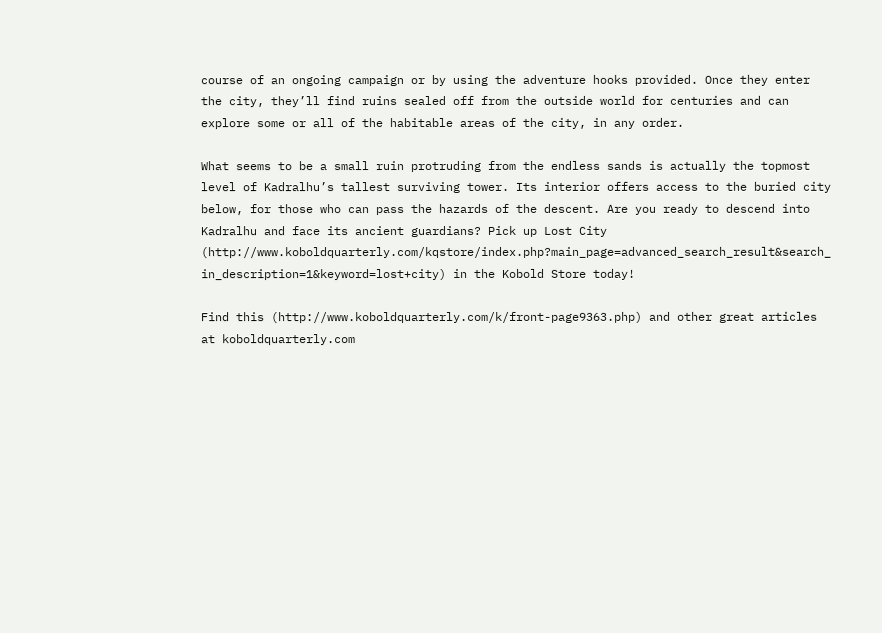course of an ongoing campaign or by using the adventure hooks provided. Once they enter the city, they’ll find ruins sealed off from the outside world for centuries and can explore some or all of the habitable areas of the city, in any order.

What seems to be a small ruin protruding from the endless sands is actually the topmost level of Kadralhu’s tallest surviving tower. Its interior offers access to the buried city below, for those who can pass the hazards of the descent. Are you ready to descend into Kadralhu and face its ancient guardians? Pick up Lost City (http://www.koboldquarterly.com/kqstore/index.php?main_page=advanced_search_result&search_ in_description=1&keyword=lost+city) in the Kobold Store today!

Find this (http://www.koboldquarterly.com/k/front-page9363.php) and other great articles at koboldquarterly.com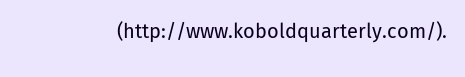(http://www.koboldquarterly.com/).